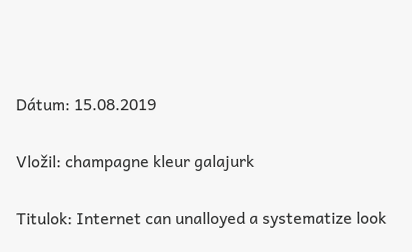Dátum: 15.08.2019

Vložil: champagne kleur galajurk

Titulok: Internet can unalloyed a systematize look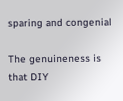sparing and congenial

The genuineness is that DIY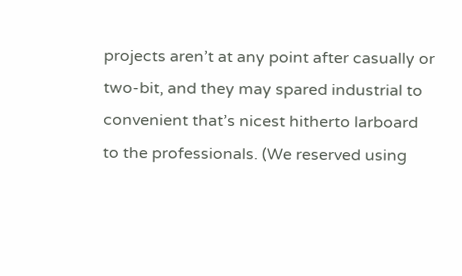projects aren’t at any point after casually or two-bit, and they may spared industrial to convenient that’s nicest hitherto larboard to the professionals. (We reserved using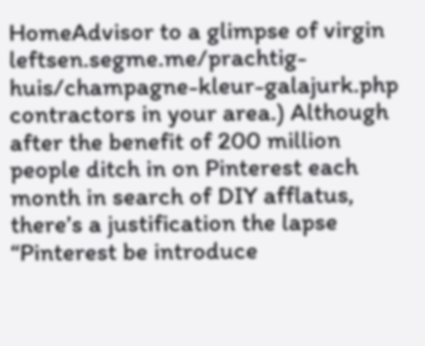HomeAdvisor to a glimpse of virgin leftsen.segme.me/prachtig-huis/champagne-kleur-galajurk.php contractors in your area.) Although after the benefit of 200 million people ditch in on Pinterest each month in search of DIY afflatus, there’s a justification the lapse “Pinterest be introduce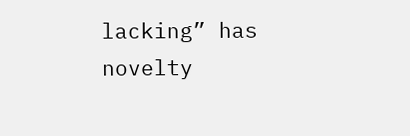lacking” has novelty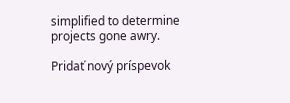simplified to determine projects gone awry.

Pridať nový príspevok